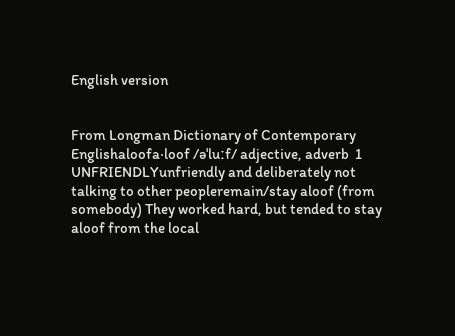English version


From Longman Dictionary of Contemporary Englishaloofa‧loof /əˈluːf/ adjective, adverb  1 UNFRIENDLYunfriendly and deliberately not talking to other peopleremain/stay aloof (from somebody) They worked hard, but tended to stay aloof from the local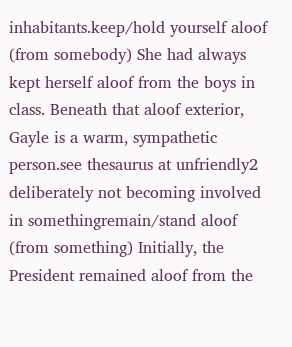inhabitants.keep/hold yourself aloof (from somebody) She had always kept herself aloof from the boys in class. Beneath that aloof exterior, Gayle is a warm, sympathetic person.see thesaurus at unfriendly2 deliberately not becoming involved in somethingremain/stand aloof (from something) Initially, the President remained aloof from the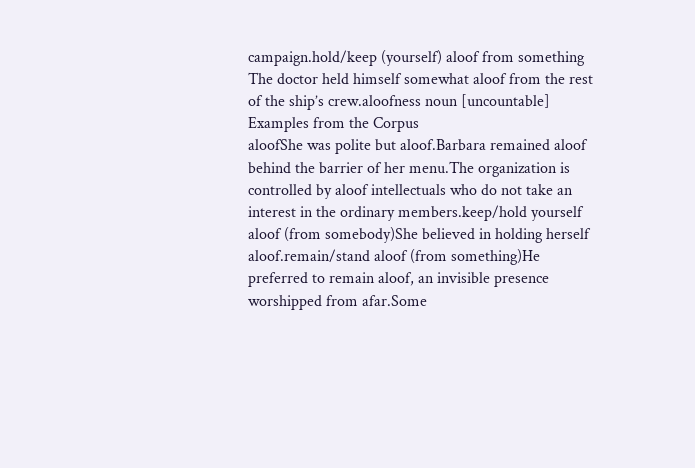campaign.hold/keep (yourself) aloof from something The doctor held himself somewhat aloof from the rest of the ship’s crew.aloofness noun [uncountable]
Examples from the Corpus
aloofShe was polite but aloof.Barbara remained aloof behind the barrier of her menu.The organization is controlled by aloof intellectuals who do not take an interest in the ordinary members.keep/hold yourself aloof (from somebody)She believed in holding herself aloof.remain/stand aloof (from something)He preferred to remain aloof, an invisible presence worshipped from afar.Some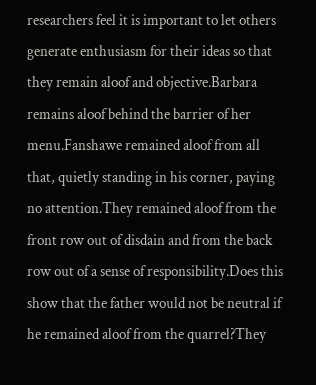researchers feel it is important to let others generate enthusiasm for their ideas so that they remain aloof and objective.Barbara remains aloof behind the barrier of her menu.Fanshawe remained aloof from all that, quietly standing in his corner, paying no attention.They remained aloof from the front row out of disdain and from the back row out of a sense of responsibility.Does this show that the father would not be neutral if he remained aloof from the quarrel?They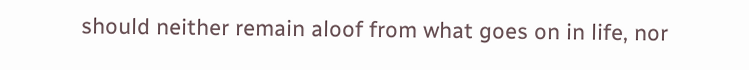should neither remain aloof from what goes on in life, nor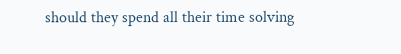should they spend all their time solving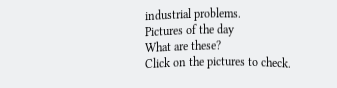industrial problems.
Pictures of the day
What are these?
Click on the pictures to check.